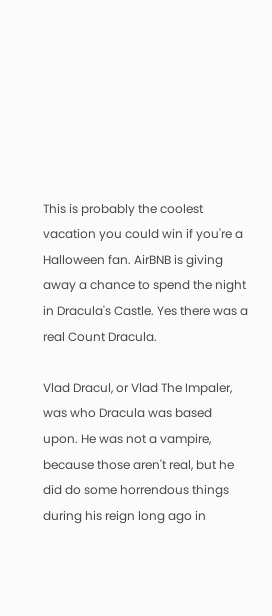This is probably the coolest vacation you could win if you're a Halloween fan. AirBNB is giving away a chance to spend the night in Dracula's Castle. Yes there was a real Count Dracula.

Vlad Dracul, or Vlad The Impaler, was who Dracula was based upon. He was not a vampire, because those aren't real, but he did do some horrendous things during his reign long ago in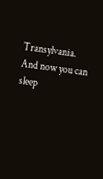Transylvania. And now you can sleep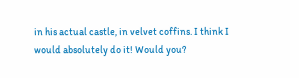in his actual castle, in velvet coffins. I think I would absolutely do it! Would you?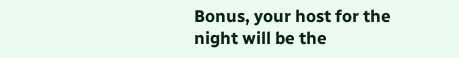Bonus, your host for the night will be the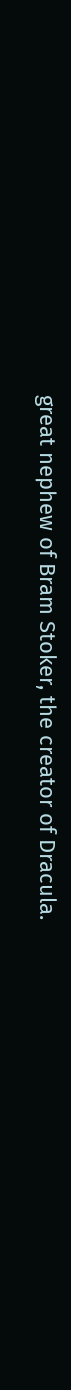great nephew of Bram Stoker, the creator of Dracula.